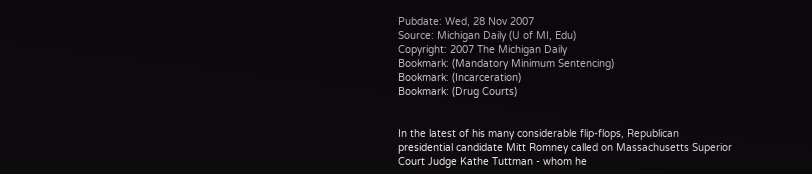Pubdate: Wed, 28 Nov 2007
Source: Michigan Daily (U of MI, Edu)
Copyright: 2007 The Michigan Daily
Bookmark: (Mandatory Minimum Sentencing)
Bookmark: (Incarceration)
Bookmark: (Drug Courts)


In the latest of his many considerable flip-flops, Republican
presidential candidate Mitt Romney called on Massachusetts Superior
Court Judge Kathe Tuttman - whom he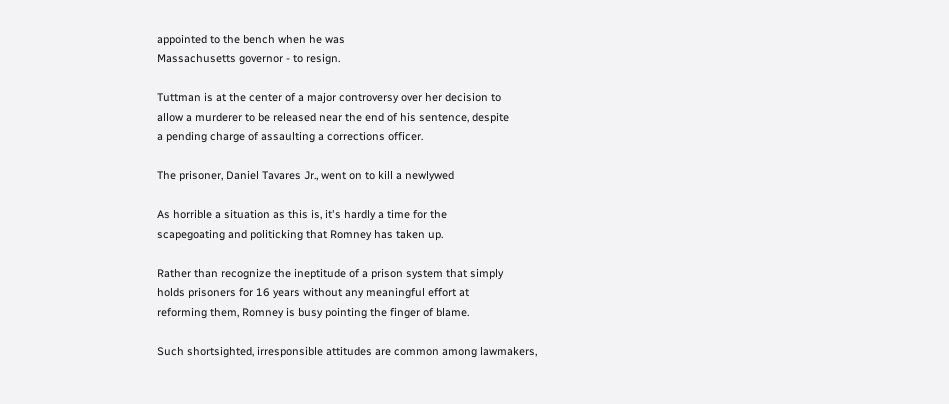appointed to the bench when he was
Massachusetts governor - to resign.

Tuttman is at the center of a major controversy over her decision to
allow a murderer to be released near the end of his sentence, despite
a pending charge of assaulting a corrections officer.

The prisoner, Daniel Tavares Jr., went on to kill a newlywed

As horrible a situation as this is, it's hardly a time for the
scapegoating and politicking that Romney has taken up.

Rather than recognize the ineptitude of a prison system that simply
holds prisoners for 16 years without any meaningful effort at
reforming them, Romney is busy pointing the finger of blame.

Such shortsighted, irresponsible attitudes are common among lawmakers,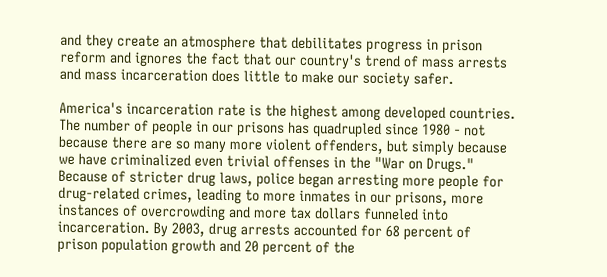and they create an atmosphere that debilitates progress in prison
reform and ignores the fact that our country's trend of mass arrests
and mass incarceration does little to make our society safer.

America's incarceration rate is the highest among developed countries.
The number of people in our prisons has quadrupled since 1980 - not
because there are so many more violent offenders, but simply because
we have criminalized even trivial offenses in the "War on Drugs."
Because of stricter drug laws, police began arresting more people for
drug-related crimes, leading to more inmates in our prisons, more
instances of overcrowding and more tax dollars funneled into
incarceration. By 2003, drug arrests accounted for 68 percent of
prison population growth and 20 percent of the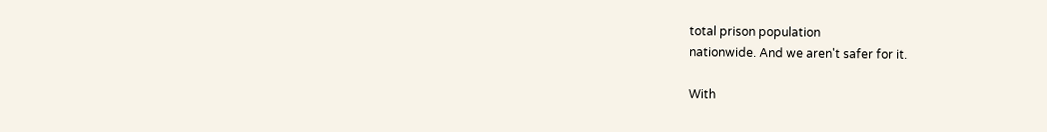total prison population
nationwide. And we aren't safer for it.

With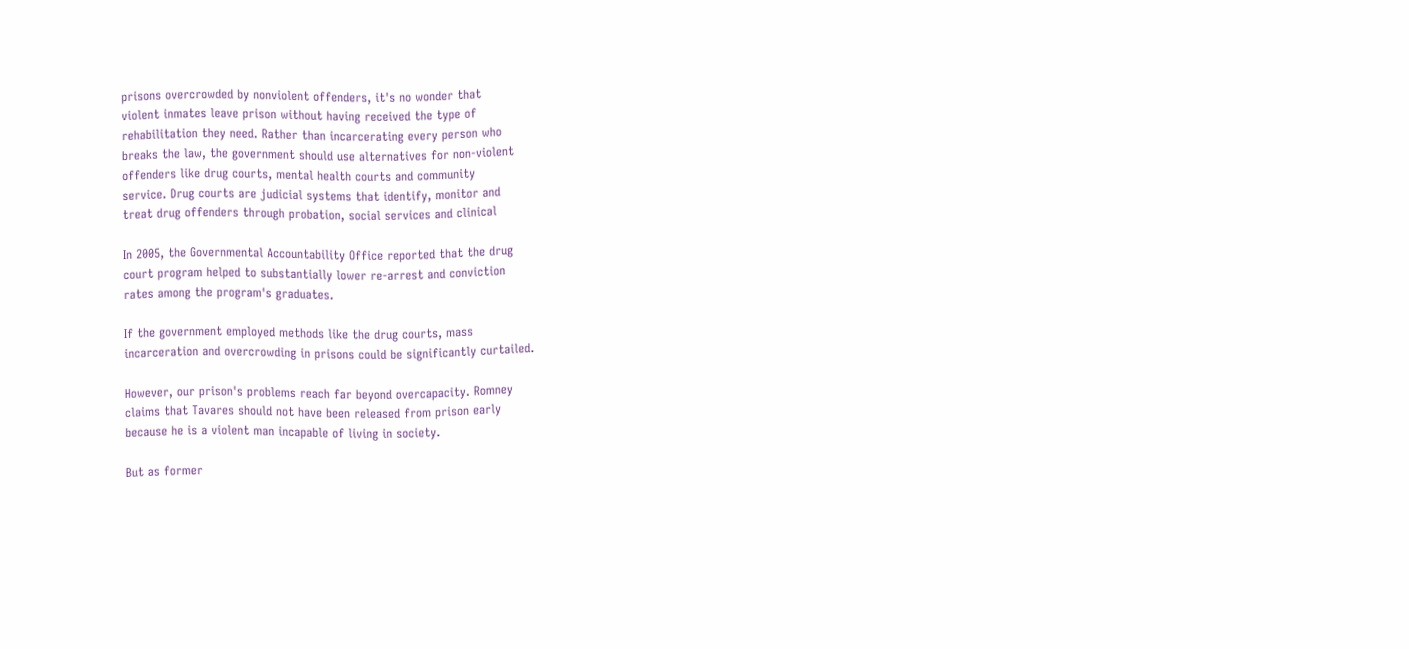prisons overcrowded by nonviolent offenders, it's no wonder that
violent inmates leave prison without having received the type of
rehabilitation they need. Rather than incarcerating every person who
breaks the law, the government should use alternatives for non-violent
offenders like drug courts, mental health courts and community
service. Drug courts are judicial systems that identify, monitor and
treat drug offenders through probation, social services and clinical

In 2005, the Governmental Accountability Office reported that the drug
court program helped to substantially lower re-arrest and conviction
rates among the program's graduates.

If the government employed methods like the drug courts, mass
incarceration and overcrowding in prisons could be significantly curtailed.

However, our prison's problems reach far beyond overcapacity. Romney
claims that Tavares should not have been released from prison early
because he is a violent man incapable of living in society.

But as former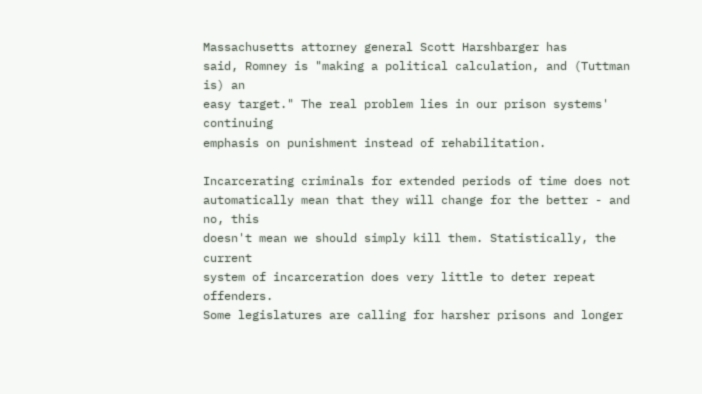Massachusetts attorney general Scott Harshbarger has
said, Romney is "making a political calculation, and (Tuttman is) an
easy target." The real problem lies in our prison systems' continuing
emphasis on punishment instead of rehabilitation.

Incarcerating criminals for extended periods of time does not
automatically mean that they will change for the better - and no, this
doesn't mean we should simply kill them. Statistically, the current
system of incarceration does very little to deter repeat offenders.
Some legislatures are calling for harsher prisons and longer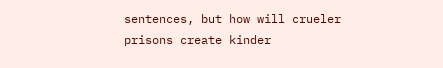sentences, but how will crueler prisons create kinder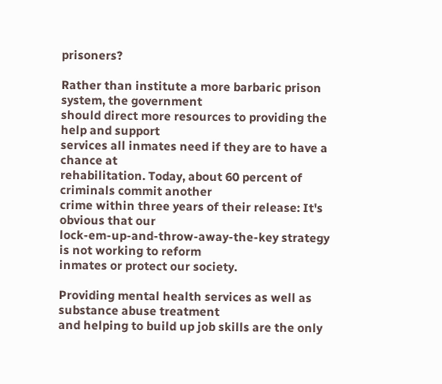prisoners?

Rather than institute a more barbaric prison system, the government
should direct more resources to providing the help and support
services all inmates need if they are to have a chance at
rehabilitation. Today, about 60 percent of criminals commit another
crime within three years of their release: It's obvious that our
lock-em-up-and-throw-away-the-key strategy is not working to reform
inmates or protect our society.

Providing mental health services as well as substance abuse treatment
and helping to build up job skills are the only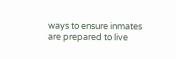ways to ensure inmates
are prepared to live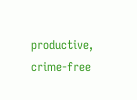productive, crime-free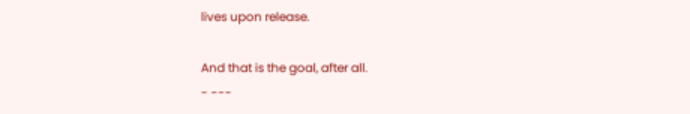lives upon release.

And that is the goal, after all.
- ---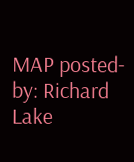MAP posted-by: Richard Lake